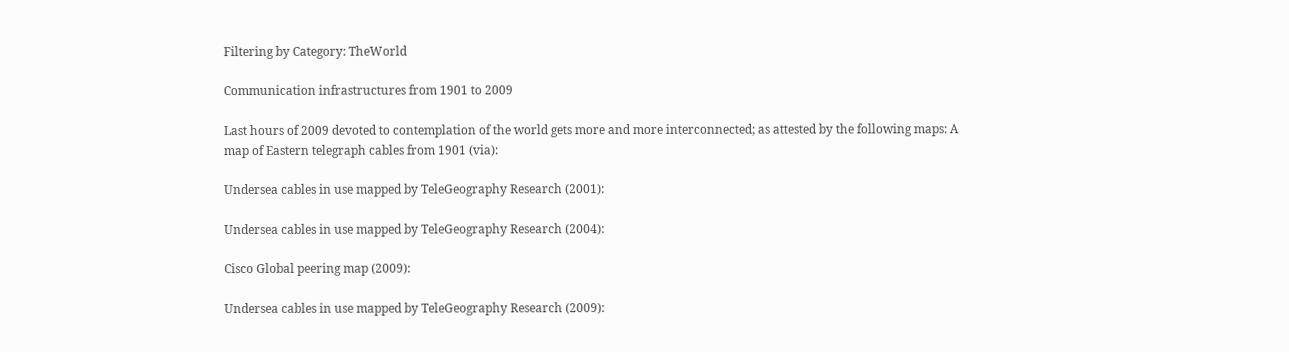Filtering by Category: TheWorld

Communication infrastructures from 1901 to 2009

Last hours of 2009 devoted to contemplation of the world gets more and more interconnected; as attested by the following maps: A map of Eastern telegraph cables from 1901 (via):

Undersea cables in use mapped by TeleGeography Research (2001):

Undersea cables in use mapped by TeleGeography Research (2004):

Cisco Global peering map (2009):

Undersea cables in use mapped by TeleGeography Research (2009):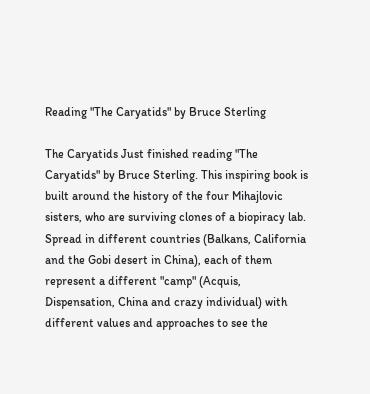Reading "The Caryatids" by Bruce Sterling

The Caryatids Just finished reading "The Caryatids" by Bruce Sterling. This inspiring book is built around the history of the four Mihajlovic sisters, who are surviving clones of a biopiracy lab. Spread in different countries (Balkans, California and the Gobi desert in China), each of them represent a different "camp" (Acquis, Dispensation, China and crazy individual) with different values and approaches to see the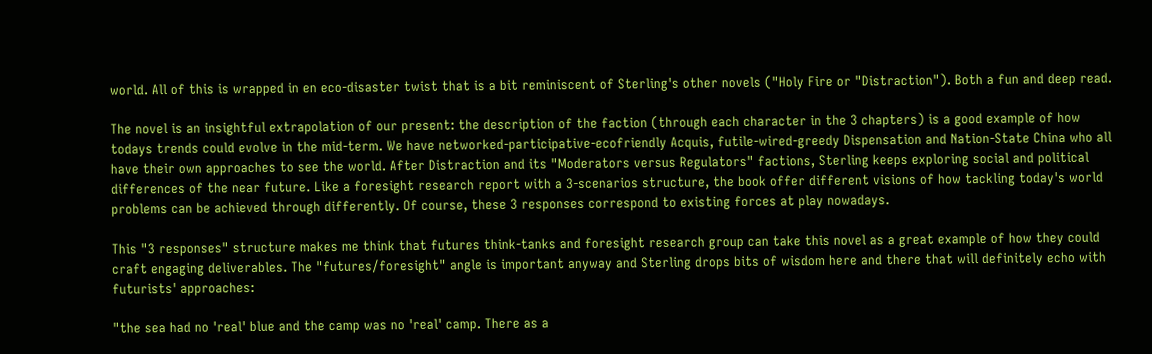world. All of this is wrapped in en eco-disaster twist that is a bit reminiscent of Sterling's other novels ("Holy Fire or "Distraction"). Both a fun and deep read.

The novel is an insightful extrapolation of our present: the description of the faction (through each character in the 3 chapters) is a good example of how todays trends could evolve in the mid-term. We have networked-participative-ecofriendly Acquis, futile-wired-greedy Dispensation and Nation-State China who all have their own approaches to see the world. After Distraction and its "Moderators versus Regulators" factions, Sterling keeps exploring social and political differences of the near future. Like a foresight research report with a 3-scenarios structure, the book offer different visions of how tackling today's world problems can be achieved through differently. Of course, these 3 responses correspond to existing forces at play nowadays.

This "3 responses" structure makes me think that futures think-tanks and foresight research group can take this novel as a great example of how they could craft engaging deliverables. The "futures/foresight" angle is important anyway and Sterling drops bits of wisdom here and there that will definitely echo with futurists' approaches:

"the sea had no 'real' blue and the camp was no 'real' camp. There as a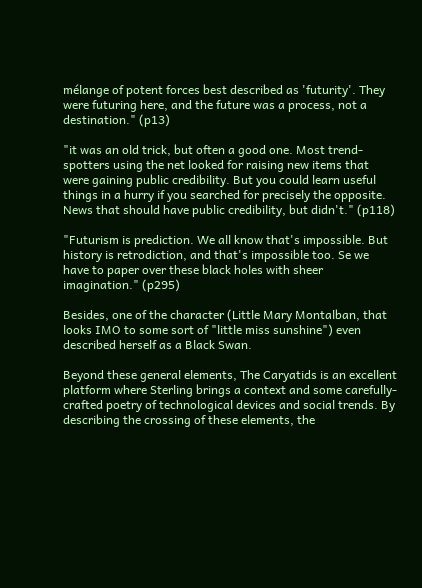mélange of potent forces best described as 'futurity'. They were futuring here, and the future was a process, not a destination." (p13)

"it was an old trick, but often a good one. Most trend-spotters using the net looked for raising new items that were gaining public credibility. But you could learn useful things in a hurry if you searched for precisely the opposite. News that should have public credibility, but didn't." (p118)

"Futurism is prediction. We all know that's impossible. But history is retrodiction, and that's impossible too. Se we have to paper over these black holes with sheer imagination." (p295)

Besides, one of the character (Little Mary Montalban, that looks IMO to some sort of "little miss sunshine") even described herself as a Black Swan.

Beyond these general elements, The Caryatids is an excellent platform where Sterling brings a context and some carefully-crafted poetry of technological devices and social trends. By describing the crossing of these elements, the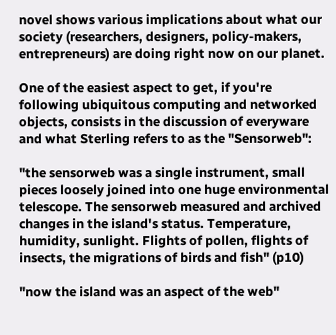novel shows various implications about what our society (researchers, designers, policy-makers, entrepreneurs) are doing right now on our planet.

One of the easiest aspect to get, if you're following ubiquitous computing and networked objects, consists in the discussion of everyware and what Sterling refers to as the "Sensorweb":

"the sensorweb was a single instrument, small pieces loosely joined into one huge environmental telescope. The sensorweb measured and archived changes in the island's status. Temperature, humidity, sunlight. Flights of pollen, flights of insects, the migrations of birds and fish" (p10)

"now the island was an aspect of the web"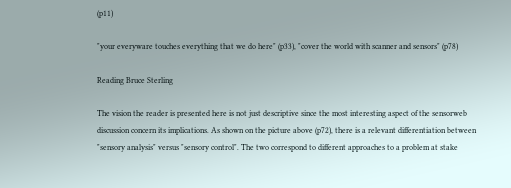(p11)

"your everyware touches everything that we do here" (p33), "cover the world with scanner and sensors" (p78)

Reading Bruce Sterling

The vision the reader is presented here is not just descriptive since the most interesting aspect of the sensorweb discussion concern its implications. As shown on the picture above (p72), there is a relevant differentiation between "sensory analysis" versus "sensory control". The two correspond to different approaches to a problem at stake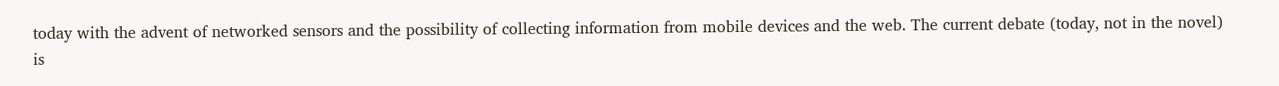today with the advent of networked sensors and the possibility of collecting information from mobile devices and the web. The current debate (today, not in the novel) is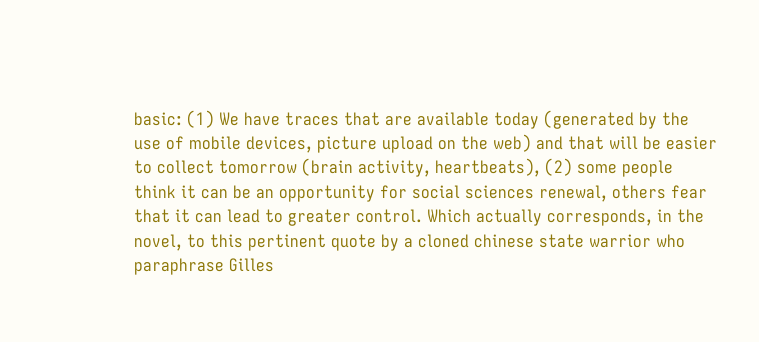basic: (1) We have traces that are available today (generated by the use of mobile devices, picture upload on the web) and that will be easier to collect tomorrow (brain activity, heartbeats), (2) some people think it can be an opportunity for social sciences renewal, others fear that it can lead to greater control. Which actually corresponds, in the novel, to this pertinent quote by a cloned chinese state warrior who paraphrase Gilles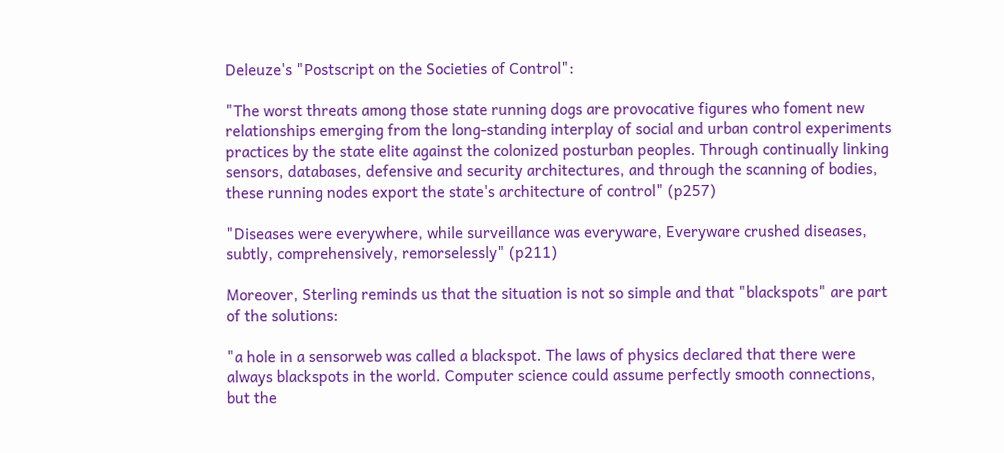Deleuze's "Postscript on the Societies of Control":

"The worst threats among those state running dogs are provocative figures who foment new relationships emerging from the long-standing interplay of social and urban control experiments practices by the state elite against the colonized posturban peoples. Through continually linking sensors, databases, defensive and security architectures, and through the scanning of bodies, these running nodes export the state's architecture of control" (p257)

"Diseases were everywhere, while surveillance was everyware, Everyware crushed diseases, subtly, comprehensively, remorselessly" (p211)

Moreover, Sterling reminds us that the situation is not so simple and that "blackspots" are part of the solutions:

"a hole in a sensorweb was called a blackspot. The laws of physics declared that there were always blackspots in the world. Computer science could assume perfectly smooth connections, but the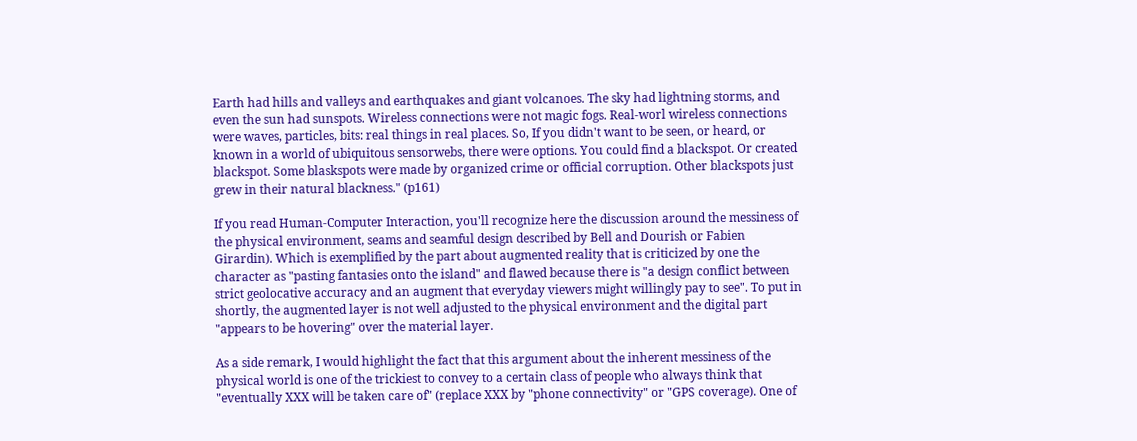Earth had hills and valleys and earthquakes and giant volcanoes. The sky had lightning storms, and even the sun had sunspots. Wireless connections were not magic fogs. Real-worl wireless connections were waves, particles, bits: real things in real places. So, If you didn't want to be seen, or heard, or known in a world of ubiquitous sensorwebs, there were options. You could find a blackspot. Or created blackspot. Some blaskspots were made by organized crime or official corruption. Other blackspots just grew in their natural blackness." (p161)

If you read Human-Computer Interaction, you'll recognize here the discussion around the messiness of the physical environment, seams and seamful design described by Bell and Dourish or Fabien Girardin). Which is exemplified by the part about augmented reality that is criticized by one the character as "pasting fantasies onto the island" and flawed because there is "a design conflict between strict geolocative accuracy and an augment that everyday viewers might willingly pay to see". To put in shortly, the augmented layer is not well adjusted to the physical environment and the digital part "appears to be hovering" over the material layer.

As a side remark, I would highlight the fact that this argument about the inherent messiness of the physical world is one of the trickiest to convey to a certain class of people who always think that "eventually XXX will be taken care of" (replace XXX by "phone connectivity" or "GPS coverage). One of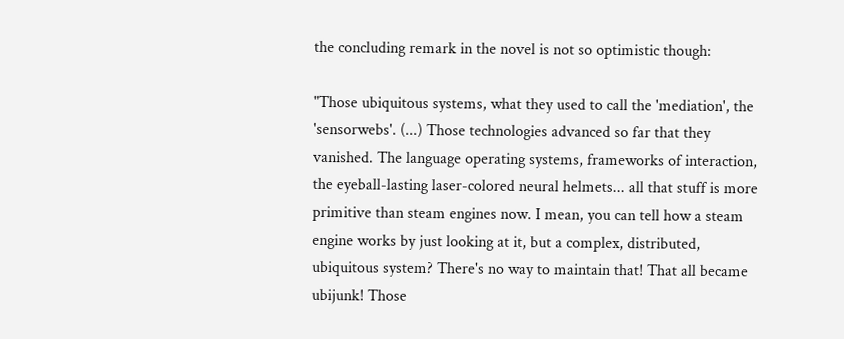the concluding remark in the novel is not so optimistic though:

"Those ubiquitous systems, what they used to call the 'mediation', the 'sensorwebs'. (...) Those technologies advanced so far that they vanished. The language operating systems, frameworks of interaction, the eyeball-lasting laser-colored neural helmets... all that stuff is more primitive than steam engines now. I mean, you can tell how a steam engine works by just looking at it, but a complex, distributed, ubiquitous system? There's no way to maintain that! That all became ubijunk! Those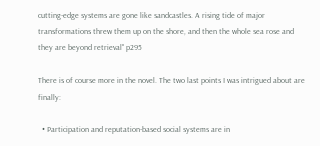cutting-edge systems are gone like sandcastles. A rising tide of major transformations threw them up on the shore, and then the whole sea rose and they are beyond retrieval" p295

There is of course more in the novel. The two last points I was intrigued about are finally:

  • Participation and reputation-based social systems are in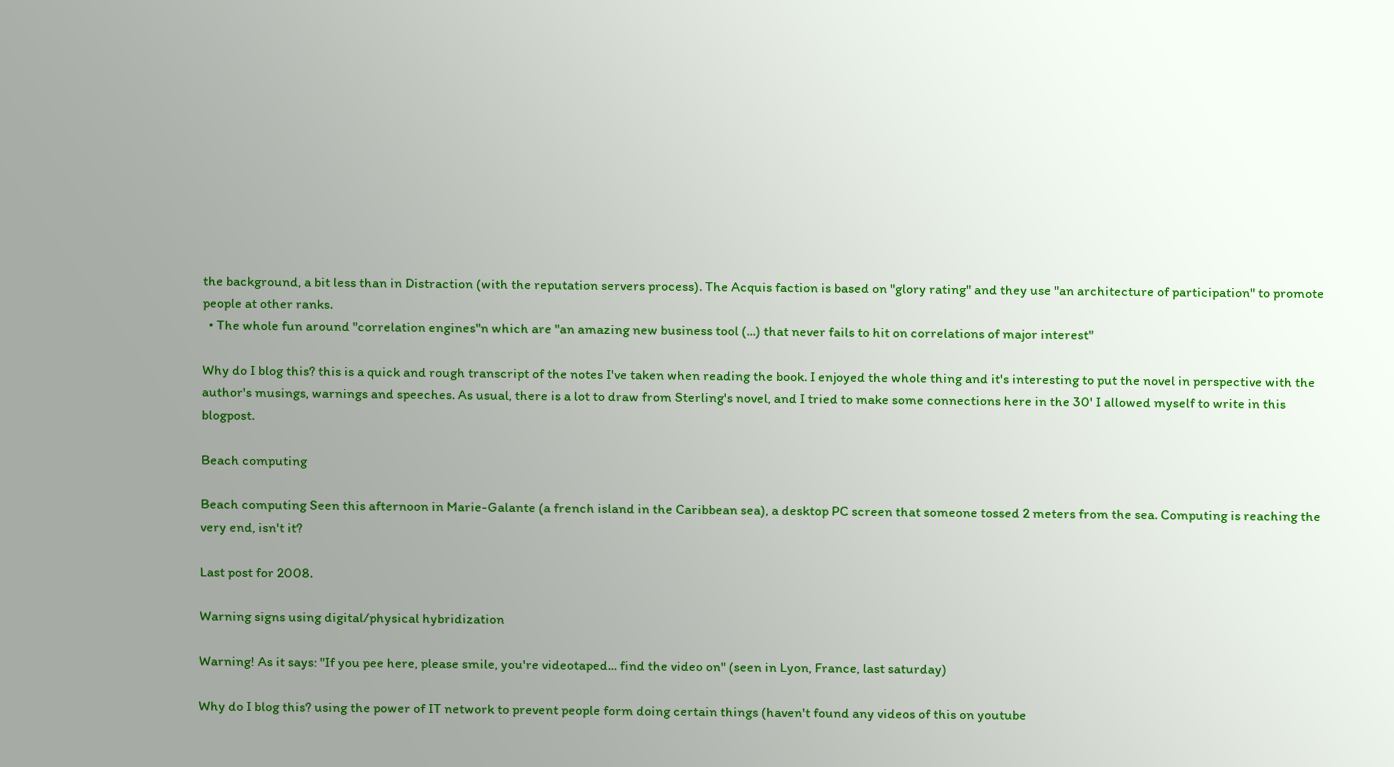the background, a bit less than in Distraction (with the reputation servers process). The Acquis faction is based on "glory rating" and they use "an architecture of participation" to promote people at other ranks.
  • The whole fun around "correlation engines"n which are "an amazing new business tool (...) that never fails to hit on correlations of major interest"

Why do I blog this? this is a quick and rough transcript of the notes I've taken when reading the book. I enjoyed the whole thing and it's interesting to put the novel in perspective with the author's musings, warnings and speeches. As usual, there is a lot to draw from Sterling's novel, and I tried to make some connections here in the 30' I allowed myself to write in this blogpost.

Beach computing

Beach computing Seen this afternoon in Marie-Galante (a french island in the Caribbean sea), a desktop PC screen that someone tossed 2 meters from the sea. Computing is reaching the very end, isn't it?

Last post for 2008.

Warning signs using digital/physical hybridization

Warning! As it says: "If you pee here, please smile, you're videotaped... find the video on" (seen in Lyon, France, last saturday)

Why do I blog this? using the power of IT network to prevent people form doing certain things (haven't found any videos of this on youtube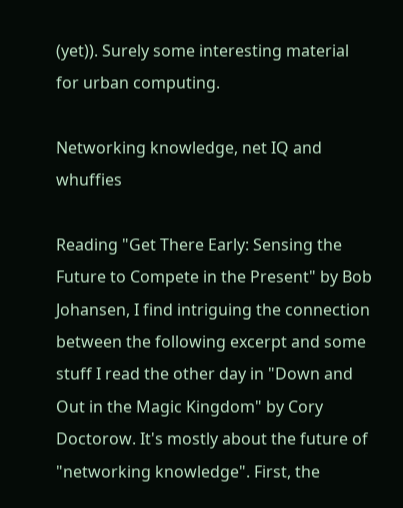(yet)). Surely some interesting material for urban computing.

Networking knowledge, net IQ and whuffies

Reading "Get There Early: Sensing the Future to Compete in the Present" by Bob Johansen, I find intriguing the connection between the following excerpt and some stuff I read the other day in "Down and Out in the Magic Kingdom" by Cory Doctorow. It's mostly about the future of "networking knowledge". First, the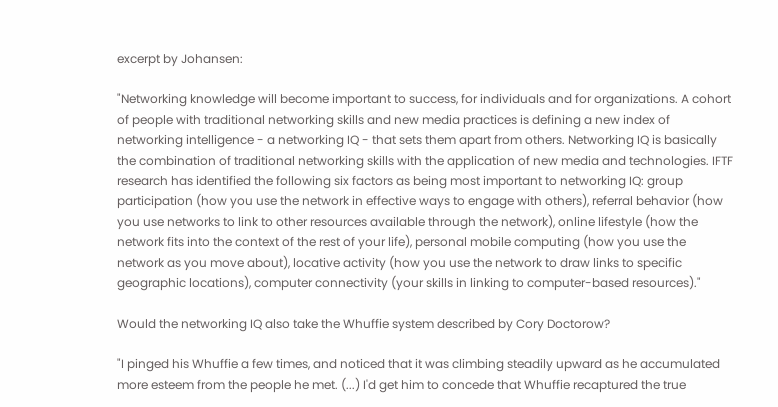excerpt by Johansen:

"Networking knowledge will become important to success, for individuals and for organizations. A cohort of people with traditional networking skills and new media practices is defining a new index of networking intelligence - a networking IQ - that sets them apart from others. Networking IQ is basically the combination of traditional networking skills with the application of new media and technologies. IFTF research has identified the following six factors as being most important to networking IQ: group participation (how you use the network in effective ways to engage with others), referral behavior (how you use networks to link to other resources available through the network), online lifestyle (how the network fits into the context of the rest of your life), personal mobile computing (how you use the network as you move about), locative activity (how you use the network to draw links to specific geographic locations), computer connectivity (your skills in linking to computer-based resources)."

Would the networking IQ also take the Whuffie system described by Cory Doctorow?

"I pinged his Whuffie a few times, and noticed that it was climbing steadily upward as he accumulated more esteem from the people he met. (...) I'd get him to concede that Whuffie recaptured the true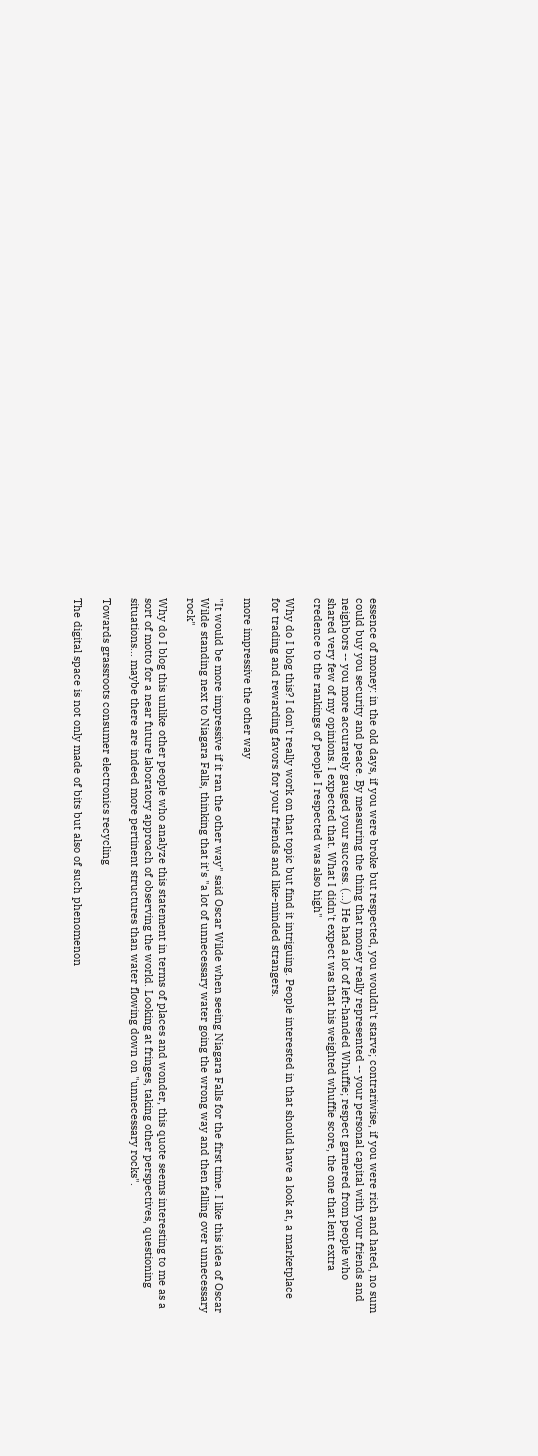essence of money: in the old days, if you were broke but respected, you wouldn't starve; contrariwise, if you were rich and hated, no sum could buy you security and peace. By measuring the thing that money really represented -- your personal capital with your friends and neighbors -- you more accurately gauged your success. (...) He had a lot of left-handed Whuffie; respect garnered from people who shared very few of my opinions. I expected that. What I didn't expect was that his weighted whuffie score, the one that lent extra credence to the rankings of people I respected was also high"

Why do I blog this? I don't really work on that topic but find it intriguing. People interested in that should have a look at, a marketplace for trading and rewarding favors for your friends and like-minded strangers.

more impressive the other way

"It would be more impressive if it ran the other way" said Oscar Wilde when seeing Niagara Falls for the first time. I like this idea of Oscar Wilde standing next to Niagara Falls, thinking that it's "a lot of unnecessary water going the wrong way and then falling over unnecessary rock"

Why do I blog this unlike other people who analyze this statement in terms of places and wonder, this quote seems interesting to me as a sort of motto for a near future laboratory approach of observing the world. Looking at fringes, taking other perspectives, questioning situations... maybe there are indeed more pertinent structures than water flowing down on "unnecessary rocks".

Towards grassroots consumer electronics recycling

The digital space is not only made of bits but also of such phenomenon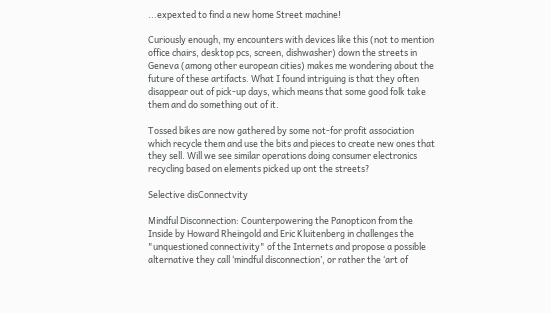...expexted to find a new home Street machine!

Curiously enough, my encounters with devices like this (not to mention office chairs, desktop pcs, screen, dishwasher) down the streets in Geneva (among other european cities) makes me wondering about the future of these artifacts. What I found intriguing is that they often disappear out of pick-up days, which means that some good folk take them and do something out of it.

Tossed bikes are now gathered by some not-for profit association which recycle them and use the bits and pieces to create new ones that they sell. Will we see similar operations doing consumer electronics recycling based on elements picked up ont the streets?

Selective disConnectvity

Mindful Disconnection: Counterpowering the Panopticon from the Inside by Howard Rheingold and Eric Kluitenberg in challenges the "unquestioned connectivity" of the Internets and propose a possible alternative they call ‘mindful disconnection’, or rather the ‘art of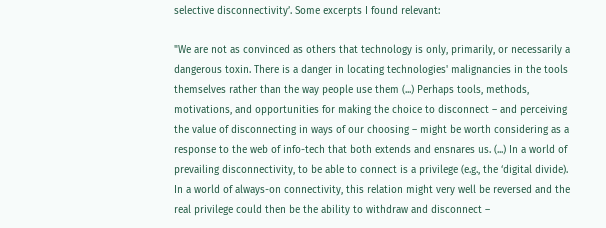selective disconnectivity’. Some excerpts I found relevant:

"We are not as convinced as others that technology is only, primarily, or necessarily a dangerous toxin. There is a danger in locating technologies' malignancies in the tools themselves rather than the way people use them (...) Perhaps tools, methods, motivations, and opportunities for making the choice to disconnect – and perceiving the value of disconnecting in ways of our choosing – might be worth considering as a response to the web of info-tech that both extends and ensnares us. (...) In a world of prevailing disconnectivity, to be able to connect is a privilege (e.g., the ‘digital divide). In a world of always-on connectivity, this relation might very well be reversed and the real privilege could then be the ability to withdraw and disconnect –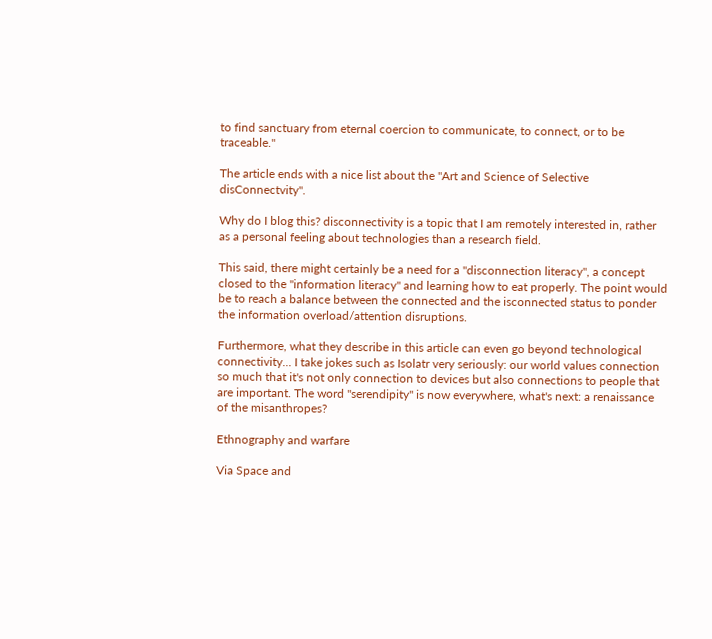to find sanctuary from eternal coercion to communicate, to connect, or to be traceable."

The article ends with a nice list about the "Art and Science of Selective disConnectvity".

Why do I blog this? disconnectivity is a topic that I am remotely interested in, rather as a personal feeling about technologies than a research field.

This said, there might certainly be a need for a "disconnection literacy", a concept closed to the "information literacy" and learning how to eat properly. The point would be to reach a balance between the connected and the isconnected status to ponder the information overload/attention disruptions.

Furthermore, what they describe in this article can even go beyond technological connectivity... I take jokes such as Isolatr very seriously: our world values connection so much that it's not only connection to devices but also connections to people that are important. The word "serendipity" is now everywhere, what's next: a renaissance of the misanthropes?

Ethnography and warfare

Via Space and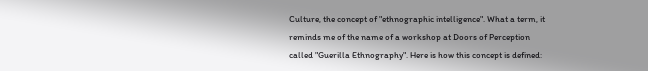Culture, the concept of "ethnographic intelligence". What a term, it reminds me of the name of a workshop at Doors of Perception called "Guerilla Ethnography". Here is how this concept is defined: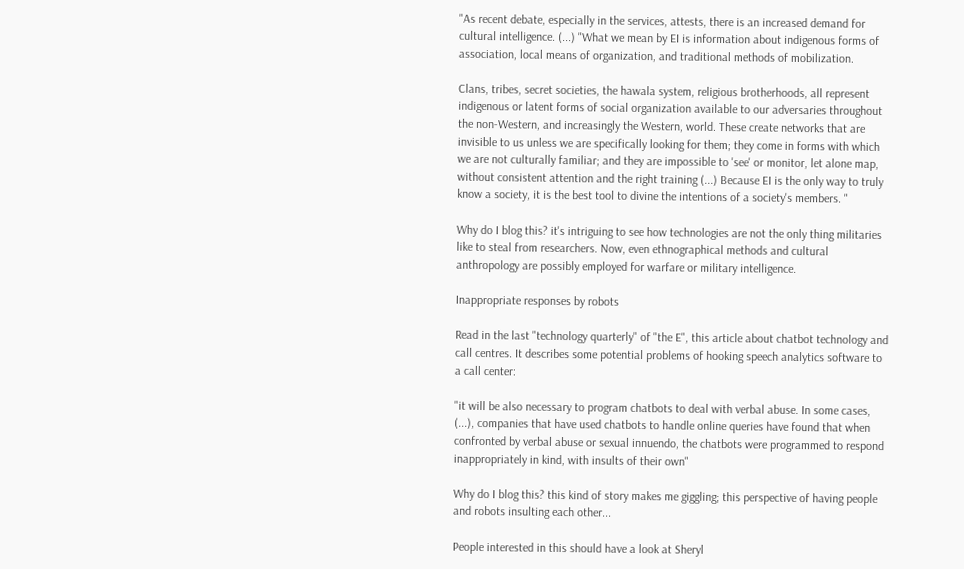"As recent debate, especially in the services, attests, there is an increased demand for cultural intelligence. (...) "What we mean by EI is information about indigenous forms of association, local means of organization, and traditional methods of mobilization.

Clans, tribes, secret societies, the hawala system, religious brotherhoods, all represent indigenous or latent forms of social organization available to our adversaries throughout the non-Western, and increasingly the Western, world. These create networks that are invisible to us unless we are specifically looking for them; they come in forms with which we are not culturally familiar; and they are impossible to 'see' or monitor, let alone map, without consistent attention and the right training (...) Because EI is the only way to truly know a society, it is the best tool to divine the intentions of a society's members. "

Why do I blog this? it's intriguing to see how technologies are not the only thing militaries like to steal from researchers. Now, even ethnographical methods and cultural anthropology are possibly employed for warfare or military intelligence.

Inappropriate responses by robots

Read in the last "technology quarterly" of "the E", this article about chatbot technology and call centres. It describes some potential problems of hooking speech analytics software to a call center:

"it will be also necessary to program chatbots to deal with verbal abuse. In some cases, (...), companies that have used chatbots to handle online queries have found that when confronted by verbal abuse or sexual innuendo, the chatbots were programmed to respond inappropriately in kind, with insults of their own"

Why do I blog this? this kind of story makes me giggling; this perspective of having people and robots insulting each other...

People interested in this should have a look at Sheryl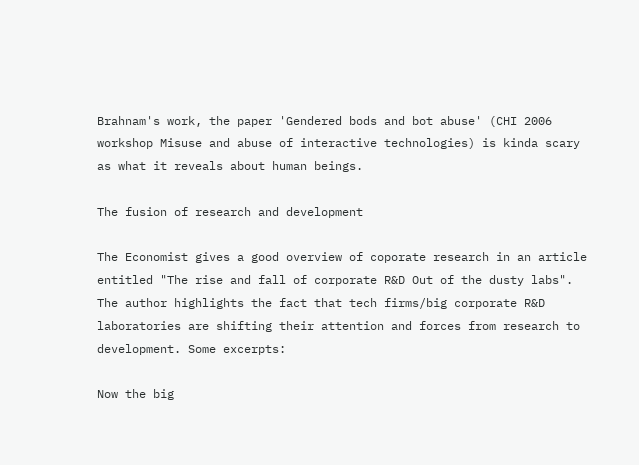Brahnam's work, the paper 'Gendered bods and bot abuse' (CHI 2006 workshop Misuse and abuse of interactive technologies) is kinda scary as what it reveals about human beings.

The fusion of research and development

The Economist gives a good overview of coporate research in an article entitled "The rise and fall of corporate R&D Out of the dusty labs". The author highlights the fact that tech firms/big corporate R&D laboratories are shifting their attention and forces from research to development. Some excerpts:

Now the big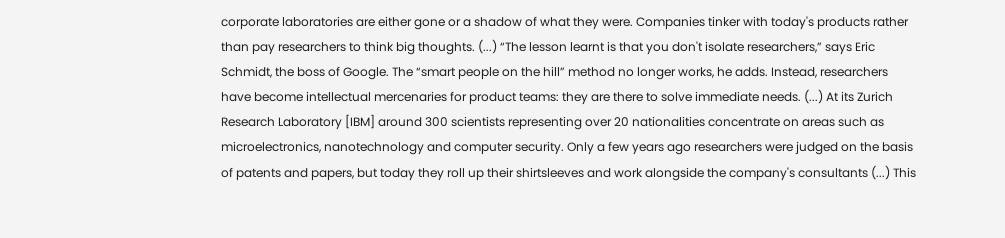corporate laboratories are either gone or a shadow of what they were. Companies tinker with today's products rather than pay researchers to think big thoughts. (...) “The lesson learnt is that you don't isolate researchers,” says Eric Schmidt, the boss of Google. The “smart people on the hill” method no longer works, he adds. Instead, researchers have become intellectual mercenaries for product teams: they are there to solve immediate needs. (...) At its Zurich Research Laboratory [IBM] around 300 scientists representing over 20 nationalities concentrate on areas such as microelectronics, nanotechnology and computer security. Only a few years ago researchers were judged on the basis of patents and papers, but today they roll up their shirtsleeves and work alongside the company's consultants (...) This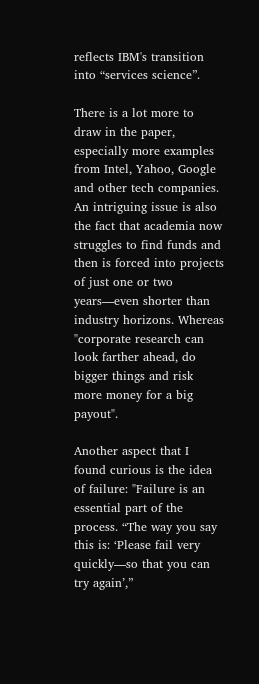reflects IBM's transition into “services science”.

There is a lot more to draw in the paper, especially more examples from Intel, Yahoo, Google and other tech companies. An intriguing issue is also the fact that academia now struggles to find funds and then is forced into projects of just one or two years—even shorter than industry horizons. Whereas "corporate research can look farther ahead, do bigger things and risk more money for a big payout".

Another aspect that I found curious is the idea of failure: "Failure is an essential part of the process. “The way you say this is: ‘Please fail very quickly—so that you can try again’,”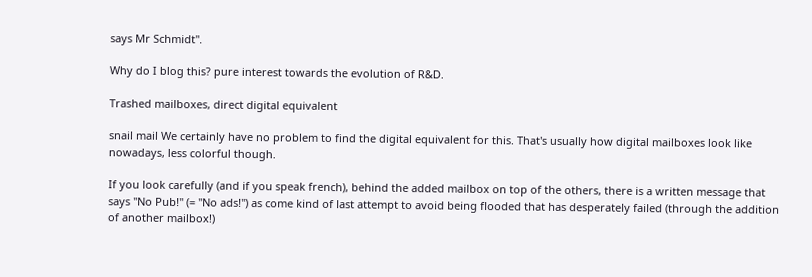says Mr Schmidt".

Why do I blog this? pure interest towards the evolution of R&D.

Trashed mailboxes, direct digital equivalent

snail mail We certainly have no problem to find the digital equivalent for this. That's usually how digital mailboxes look like nowadays, less colorful though.

If you look carefully (and if you speak french), behind the added mailbox on top of the others, there is a written message that says "No Pub!" (= "No ads!") as come kind of last attempt to avoid being flooded that has desperately failed (through the addition of another mailbox!)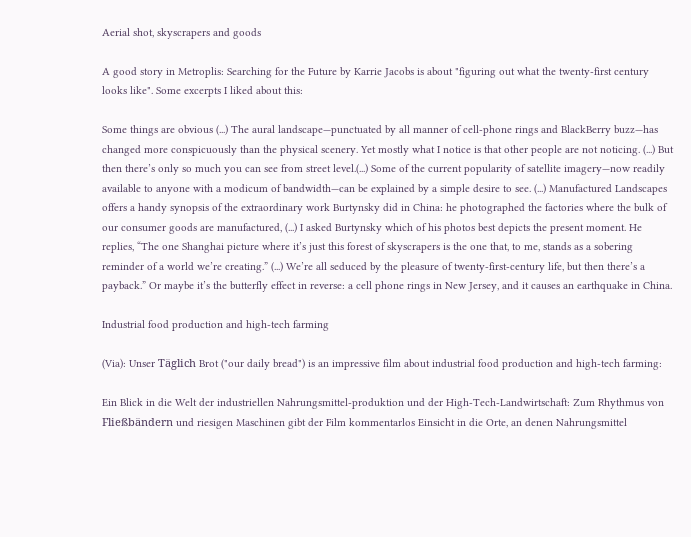Aerial shot, skyscrapers and goods

A good story in Metroplis: Searching for the Future by Karrie Jacobs is about "figuring out what the twenty-first century looks like". Some excerpts I liked about this:

Some things are obvious (...) The aural landscape—punctuated by all manner of cell-phone rings and BlackBerry buzz—has changed more conspicuously than the physical scenery. Yet mostly what I notice is that other people are not noticing. (...) But then there’s only so much you can see from street level.(...) Some of the current popularity of satellite imagery—now readily available to anyone with a modicum of bandwidth—can be explained by a simple desire to see. (...) Manufactured Landscapes offers a handy synopsis of the extraordinary work Burtynsky did in China: he photographed the factories where the bulk of our consumer goods are manufactured, (...) I asked Burtynsky which of his photos best depicts the present moment. He replies, “The one Shanghai picture where it’s just this forest of skyscrapers is the one that, to me, stands as a sobering reminder of a world we’re creating.” (...) We’re all seduced by the pleasure of twenty-first-century life, but then there’s a payback.” Or maybe it’s the butterfly effect in reverse: a cell phone rings in New Jersey, and it causes an earthquake in China.

Industrial food production and high-tech farming

(Via): Unser Täglich Brot ("our daily bread") is an impressive film about industrial food production and high-tech farming:

Ein Blick in die Welt der industriellen Nahrungsmittel-produktion und der High-Tech-Landwirtschaft: Zum Rhythmus von Fließbändern und riesigen Maschinen gibt der Film kommentarlos Einsicht in die Orte, an denen Nahrungsmittel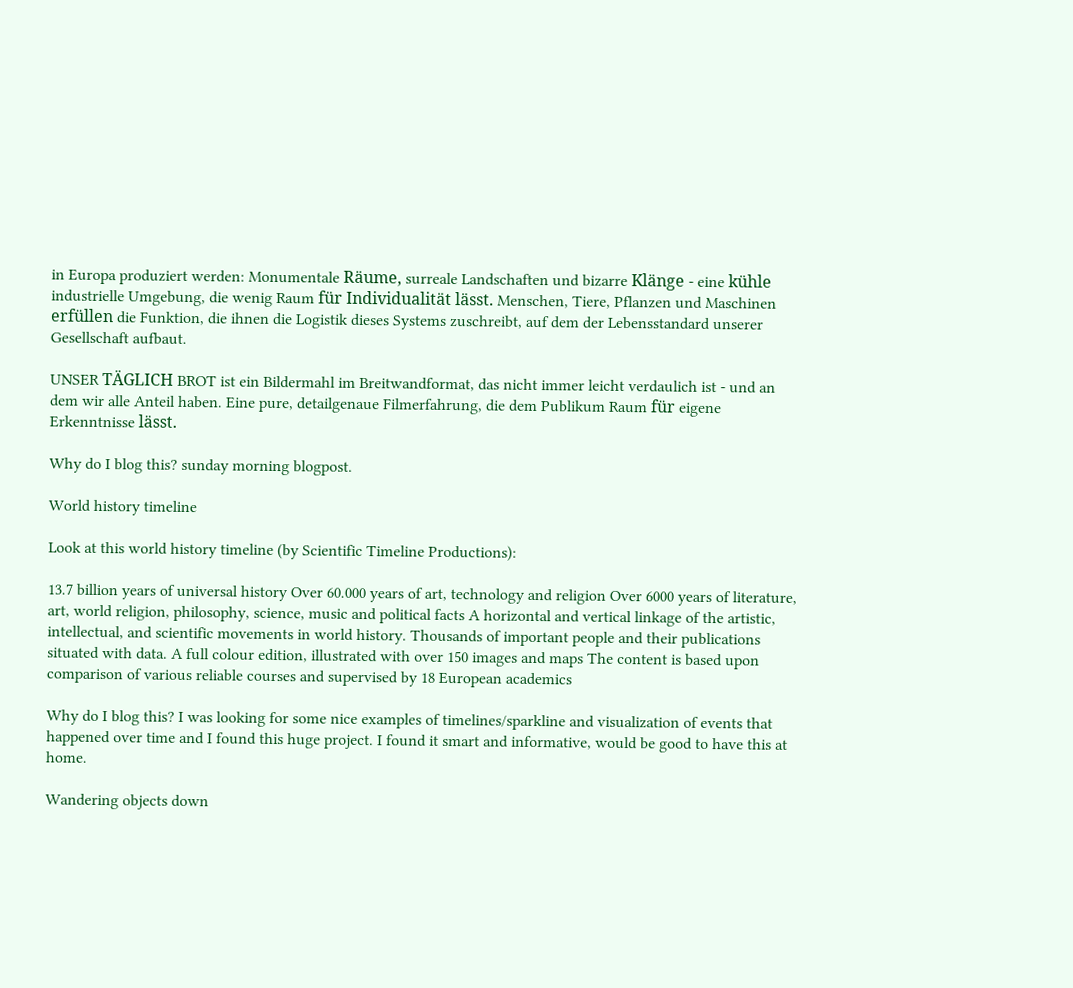in Europa produziert werden: Monumentale Räume, surreale Landschaften und bizarre Klänge - eine kühle industrielle Umgebung, die wenig Raum für Individualität lässt. Menschen, Tiere, Pflanzen und Maschinen erfüllen die Funktion, die ihnen die Logistik dieses Systems zuschreibt, auf dem der Lebensstandard unserer Gesellschaft aufbaut.

UNSER TÄGLICH BROT ist ein Bildermahl im Breitwandformat, das nicht immer leicht verdaulich ist - und an dem wir alle Anteil haben. Eine pure, detailgenaue Filmerfahrung, die dem Publikum Raum für eigene Erkenntnisse lässt.

Why do I blog this? sunday morning blogpost.

World history timeline

Look at this world history timeline (by Scientific Timeline Productions):

13.7 billion years of universal history Over 60.000 years of art, technology and religion Over 6000 years of literature, art, world religion, philosophy, science, music and political facts A horizontal and vertical linkage of the artistic, intellectual, and scientific movements in world history. Thousands of important people and their publications situated with data. A full colour edition, illustrated with over 150 images and maps The content is based upon comparison of various reliable courses and supervised by 18 European academics

Why do I blog this? I was looking for some nice examples of timelines/sparkline and visualization of events that happened over time and I found this huge project. I found it smart and informative, would be good to have this at home.

Wandering objects down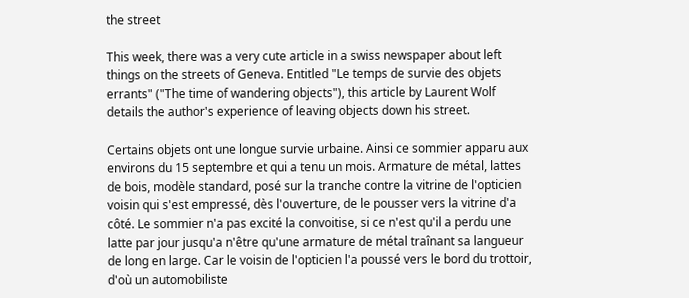the street

This week, there was a very cute article in a swiss newspaper about left things on the streets of Geneva. Entitled "Le temps de survie des objets errants" ("The time of wandering objects"), this article by Laurent Wolf details the author's experience of leaving objects down his street.

Certains objets ont une longue survie urbaine. Ainsi ce sommier apparu aux environs du 15 septembre et qui a tenu un mois. Armature de métal, lattes de bois, modèle standard, posé sur la tranche contre la vitrine de l'opticien voisin qui s'est empressé, dès l'ouverture, de le pousser vers la vitrine d'a côté. Le sommier n'a pas excité la convoitise, si ce n'est qu'il a perdu une latte par jour jusqu'a n'être qu'une armature de métal traînant sa langueur de long en large. Car le voisin de l'opticien l'a poussé vers le bord du trottoir, d'où un automobiliste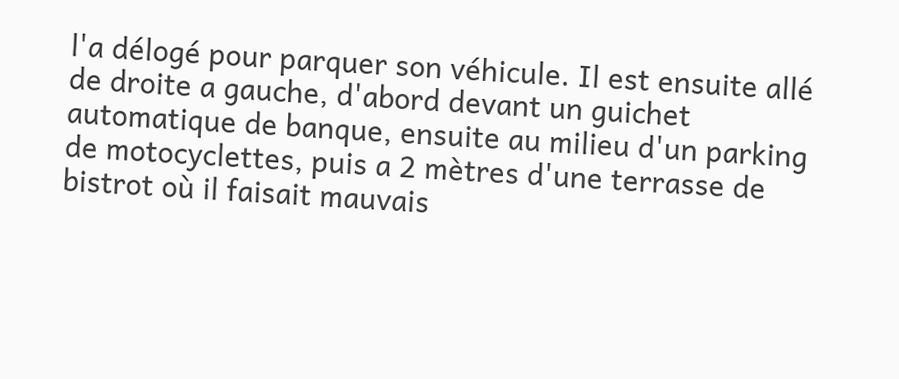l'a délogé pour parquer son véhicule. Il est ensuite allé de droite a gauche, d'abord devant un guichet automatique de banque, ensuite au milieu d'un parking de motocyclettes, puis a 2 mètres d'une terrasse de bistrot où il faisait mauvais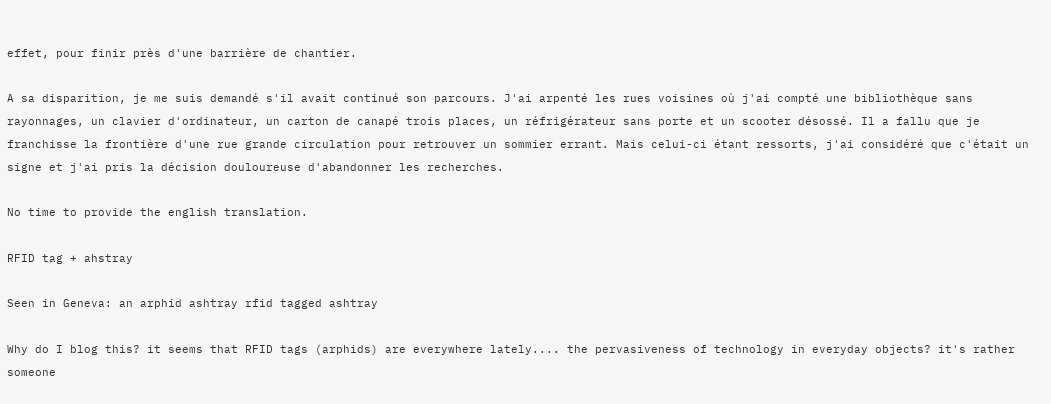effet, pour finir près d'une barrière de chantier.

A sa disparition, je me suis demandé s'il avait continué son parcours. J'ai arpenté les rues voisines où j'ai compté une bibliothèque sans rayonnages, un clavier d'ordinateur, un carton de canapé trois places, un réfrigérateur sans porte et un scooter désossé. Il a fallu que je franchisse la frontière d'une rue grande circulation pour retrouver un sommier errant. Mais celui-ci étant ressorts, j'ai considéré que c'était un signe et j'ai pris la décision douloureuse d'abandonner les recherches.

No time to provide the english translation.

RFID tag + ahstray

Seen in Geneva: an arphid ashtray rfid tagged ashtray

Why do I blog this? it seems that RFID tags (arphids) are everywhere lately.... the pervasiveness of technology in everyday objects? it's rather someone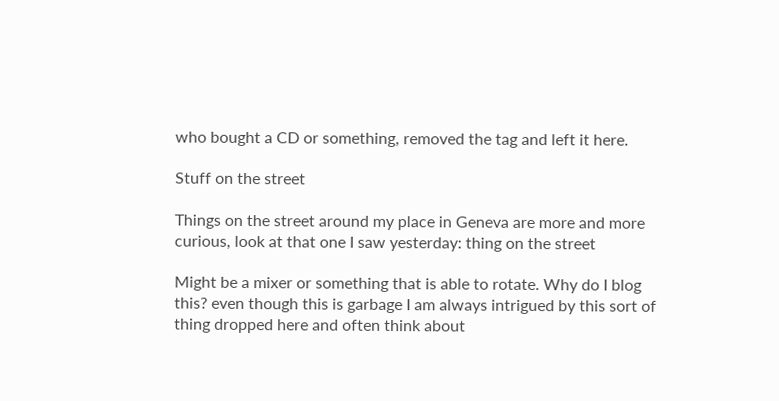who bought a CD or something, removed the tag and left it here.

Stuff on the street

Things on the street around my place in Geneva are more and more curious, look at that one I saw yesterday: thing on the street

Might be a mixer or something that is able to rotate. Why do I blog this? even though this is garbage I am always intrigued by this sort of thing dropped here and often think about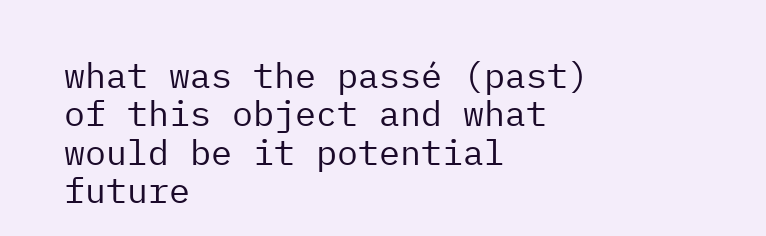what was the passé (past) of this object and what would be it potential future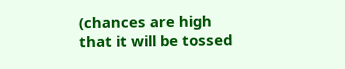(chances are high that it will be tossed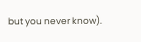but you never know).